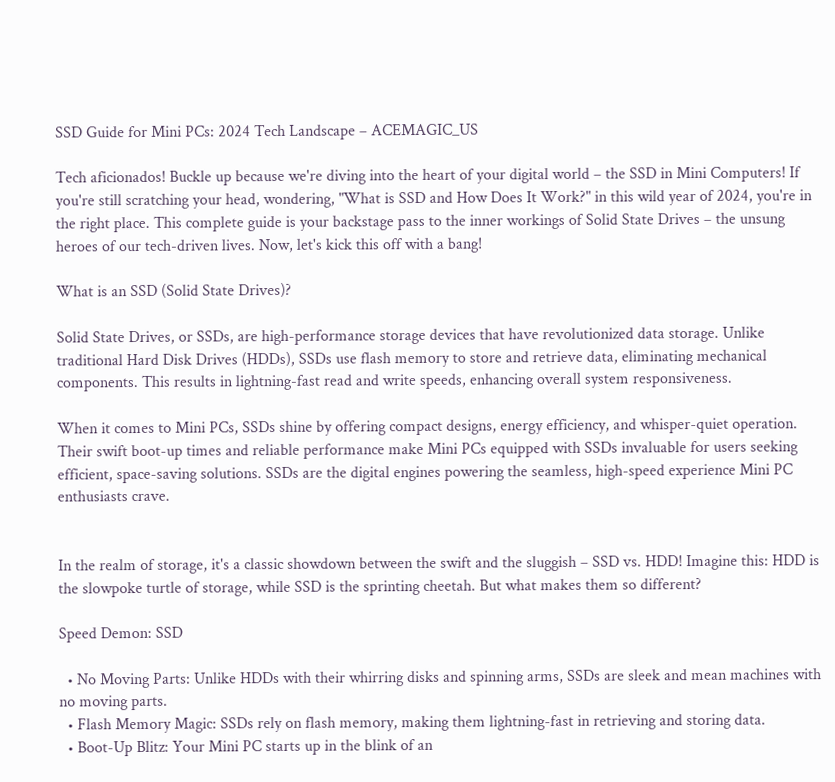SSD Guide for Mini PCs: 2024 Tech Landscape – ACEMAGIC_US

Tech aficionados! Buckle up because we're diving into the heart of your digital world – the SSD in Mini Computers! If you're still scratching your head, wondering, "What is SSD and How Does It Work?" in this wild year of 2024, you're in the right place. This complete guide is your backstage pass to the inner workings of Solid State Drives – the unsung heroes of our tech-driven lives. Now, let's kick this off with a bang!

What is an SSD (Solid State Drives)?

Solid State Drives, or SSDs, are high-performance storage devices that have revolutionized data storage. Unlike traditional Hard Disk Drives (HDDs), SSDs use flash memory to store and retrieve data, eliminating mechanical components. This results in lightning-fast read and write speeds, enhancing overall system responsiveness.

When it comes to Mini PCs, SSDs shine by offering compact designs, energy efficiency, and whisper-quiet operation. Their swift boot-up times and reliable performance make Mini PCs equipped with SSDs invaluable for users seeking efficient, space-saving solutions. SSDs are the digital engines powering the seamless, high-speed experience Mini PC enthusiasts crave.


In the realm of storage, it's a classic showdown between the swift and the sluggish – SSD vs. HDD! Imagine this: HDD is the slowpoke turtle of storage, while SSD is the sprinting cheetah. But what makes them so different?

Speed Demon: SSD

  • No Moving Parts: Unlike HDDs with their whirring disks and spinning arms, SSDs are sleek and mean machines with no moving parts.
  • Flash Memory Magic: SSDs rely on flash memory, making them lightning-fast in retrieving and storing data.
  • Boot-Up Blitz: Your Mini PC starts up in the blink of an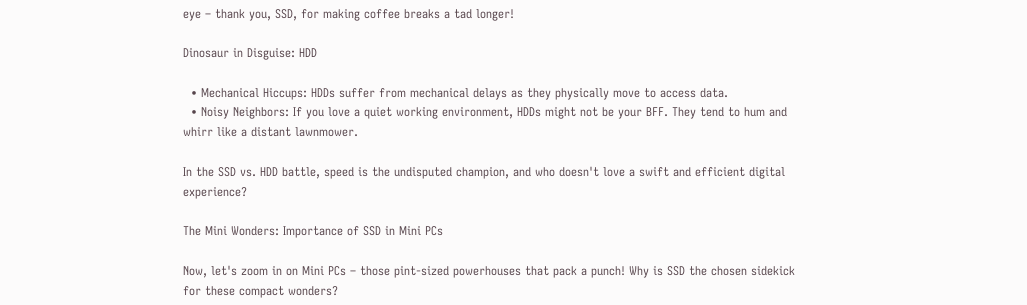eye – thank you, SSD, for making coffee breaks a tad longer!

Dinosaur in Disguise: HDD

  • Mechanical Hiccups: HDDs suffer from mechanical delays as they physically move to access data.
  • Noisy Neighbors: If you love a quiet working environment, HDDs might not be your BFF. They tend to hum and whirr like a distant lawnmower.

In the SSD vs. HDD battle, speed is the undisputed champion, and who doesn't love a swift and efficient digital experience?

The Mini Wonders: Importance of SSD in Mini PCs

Now, let's zoom in on Mini PCs – those pint-sized powerhouses that pack a punch! Why is SSD the chosen sidekick for these compact wonders?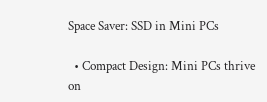Space Saver: SSD in Mini PCs

  • Compact Design: Mini PCs thrive on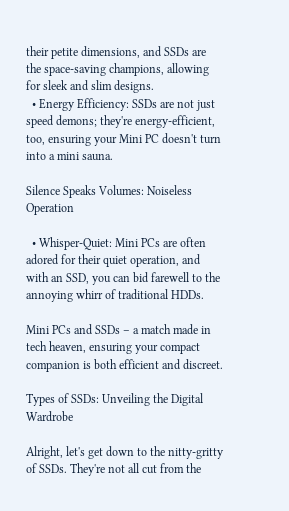their petite dimensions, and SSDs are the space-saving champions, allowing for sleek and slim designs.
  • Energy Efficiency: SSDs are not just speed demons; they're energy-efficient, too, ensuring your Mini PC doesn't turn into a mini sauna.

Silence Speaks Volumes: Noiseless Operation

  • Whisper-Quiet: Mini PCs are often adored for their quiet operation, and with an SSD, you can bid farewell to the annoying whirr of traditional HDDs.

Mini PCs and SSDs – a match made in tech heaven, ensuring your compact companion is both efficient and discreet.

Types of SSDs: Unveiling the Digital Wardrobe

Alright, let's get down to the nitty-gritty of SSDs. They're not all cut from the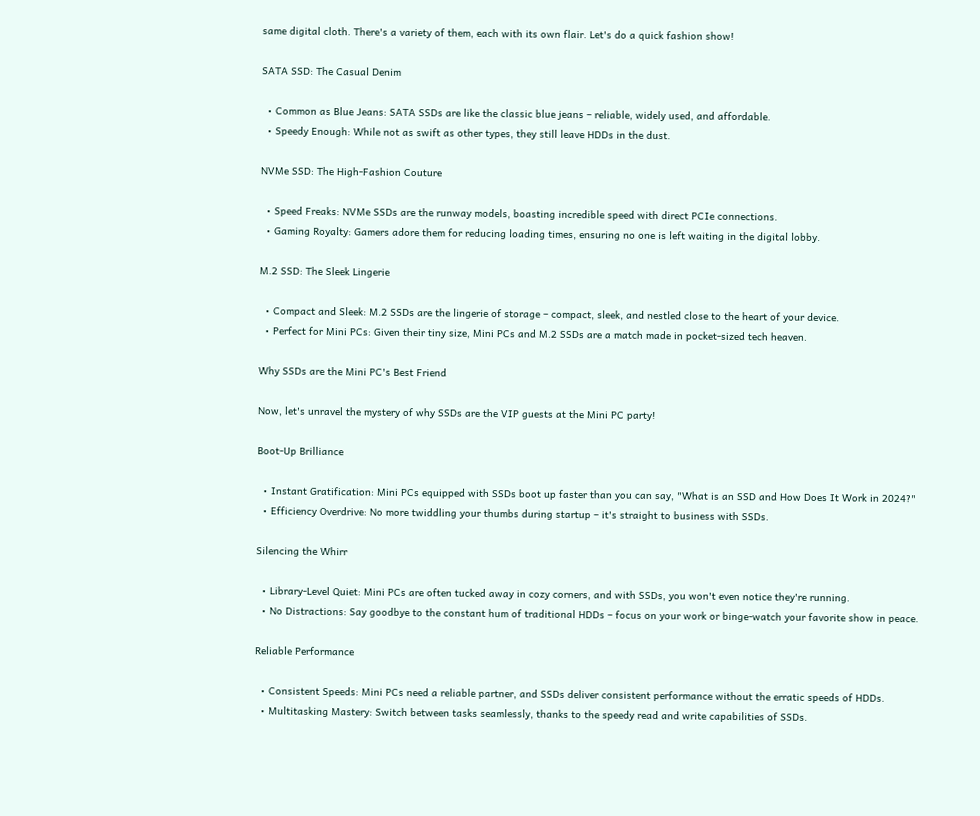same digital cloth. There's a variety of them, each with its own flair. Let's do a quick fashion show!

SATA SSD: The Casual Denim

  • Common as Blue Jeans: SATA SSDs are like the classic blue jeans – reliable, widely used, and affordable.
  • Speedy Enough: While not as swift as other types, they still leave HDDs in the dust.

NVMe SSD: The High-Fashion Couture

  • Speed Freaks: NVMe SSDs are the runway models, boasting incredible speed with direct PCIe connections.
  • Gaming Royalty: Gamers adore them for reducing loading times, ensuring no one is left waiting in the digital lobby.

M.2 SSD: The Sleek Lingerie

  • Compact and Sleek: M.2 SSDs are the lingerie of storage – compact, sleek, and nestled close to the heart of your device.
  • Perfect for Mini PCs: Given their tiny size, Mini PCs and M.2 SSDs are a match made in pocket-sized tech heaven.

Why SSDs are the Mini PC's Best Friend

Now, let's unravel the mystery of why SSDs are the VIP guests at the Mini PC party!

Boot-Up Brilliance

  • Instant Gratification: Mini PCs equipped with SSDs boot up faster than you can say, "What is an SSD and How Does It Work in 2024?"
  • Efficiency Overdrive: No more twiddling your thumbs during startup – it's straight to business with SSDs.

Silencing the Whirr

  • Library-Level Quiet: Mini PCs are often tucked away in cozy corners, and with SSDs, you won't even notice they're running.
  • No Distractions: Say goodbye to the constant hum of traditional HDDs – focus on your work or binge-watch your favorite show in peace.

Reliable Performance

  • Consistent Speeds: Mini PCs need a reliable partner, and SSDs deliver consistent performance without the erratic speeds of HDDs.
  • Multitasking Mastery: Switch between tasks seamlessly, thanks to the speedy read and write capabilities of SSDs.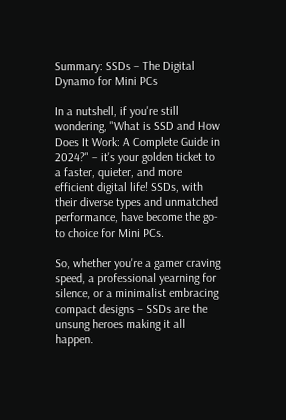Summary: SSDs – The Digital Dynamo for Mini PCs

In a nutshell, if you're still wondering, "What is SSD and How Does It Work: A Complete Guide in 2024?" – it's your golden ticket to a faster, quieter, and more efficient digital life! SSDs, with their diverse types and unmatched performance, have become the go-to choice for Mini PCs.

So, whether you're a gamer craving speed, a professional yearning for silence, or a minimalist embracing compact designs – SSDs are the unsung heroes making it all happen.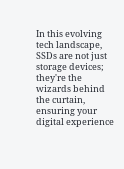In this evolving tech landscape, SSDs are not just storage devices; they're the wizards behind the curtain, ensuring your digital experience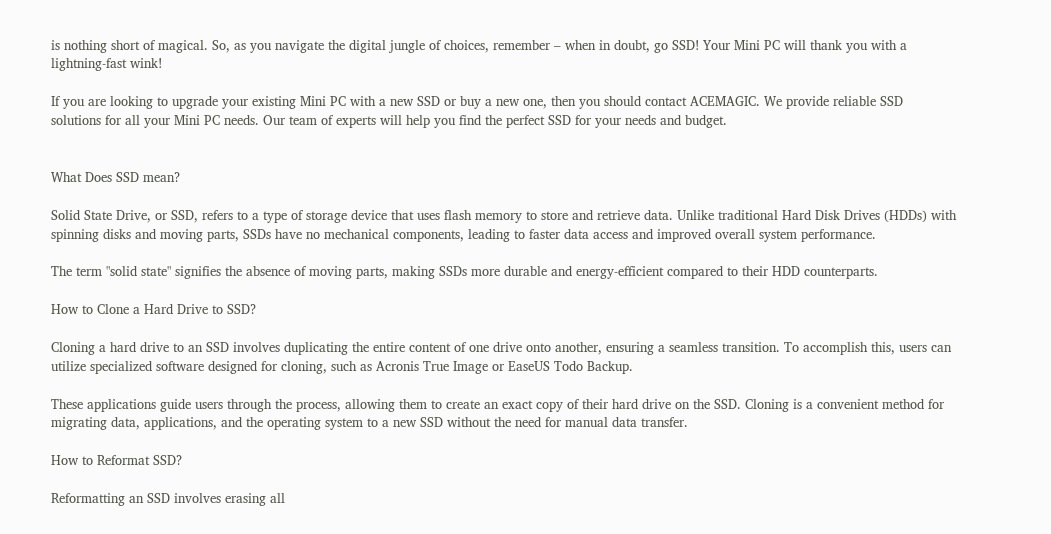is nothing short of magical. So, as you navigate the digital jungle of choices, remember – when in doubt, go SSD! Your Mini PC will thank you with a lightning-fast wink!

If you are looking to upgrade your existing Mini PC with a new SSD or buy a new one, then you should contact ACEMAGIC. We provide reliable SSD solutions for all your Mini PC needs. Our team of experts will help you find the perfect SSD for your needs and budget.


What Does SSD mean?

Solid State Drive, or SSD, refers to a type of storage device that uses flash memory to store and retrieve data. Unlike traditional Hard Disk Drives (HDDs) with spinning disks and moving parts, SSDs have no mechanical components, leading to faster data access and improved overall system performance.

The term "solid state" signifies the absence of moving parts, making SSDs more durable and energy-efficient compared to their HDD counterparts.

How to Clone a Hard Drive to SSD?

Cloning a hard drive to an SSD involves duplicating the entire content of one drive onto another, ensuring a seamless transition. To accomplish this, users can utilize specialized software designed for cloning, such as Acronis True Image or EaseUS Todo Backup.

These applications guide users through the process, allowing them to create an exact copy of their hard drive on the SSD. Cloning is a convenient method for migrating data, applications, and the operating system to a new SSD without the need for manual data transfer.

How to Reformat SSD?

Reformatting an SSD involves erasing all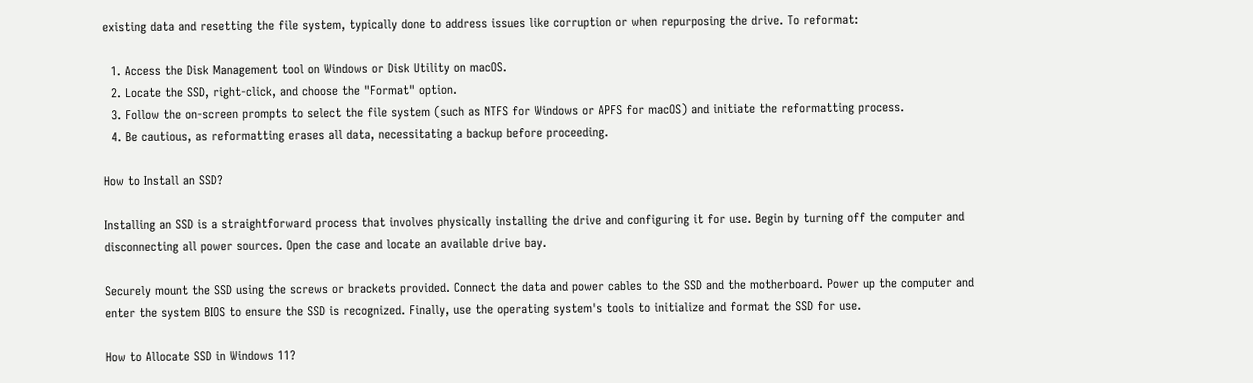existing data and resetting the file system, typically done to address issues like corruption or when repurposing the drive. To reformat:

  1. Access the Disk Management tool on Windows or Disk Utility on macOS.
  2. Locate the SSD, right-click, and choose the "Format" option.
  3. Follow the on-screen prompts to select the file system (such as NTFS for Windows or APFS for macOS) and initiate the reformatting process.
  4. Be cautious, as reformatting erases all data, necessitating a backup before proceeding.

How to Install an SSD?

Installing an SSD is a straightforward process that involves physically installing the drive and configuring it for use. Begin by turning off the computer and disconnecting all power sources. Open the case and locate an available drive bay.

Securely mount the SSD using the screws or brackets provided. Connect the data and power cables to the SSD and the motherboard. Power up the computer and enter the system BIOS to ensure the SSD is recognized. Finally, use the operating system's tools to initialize and format the SSD for use.

How to Allocate SSD in Windows 11?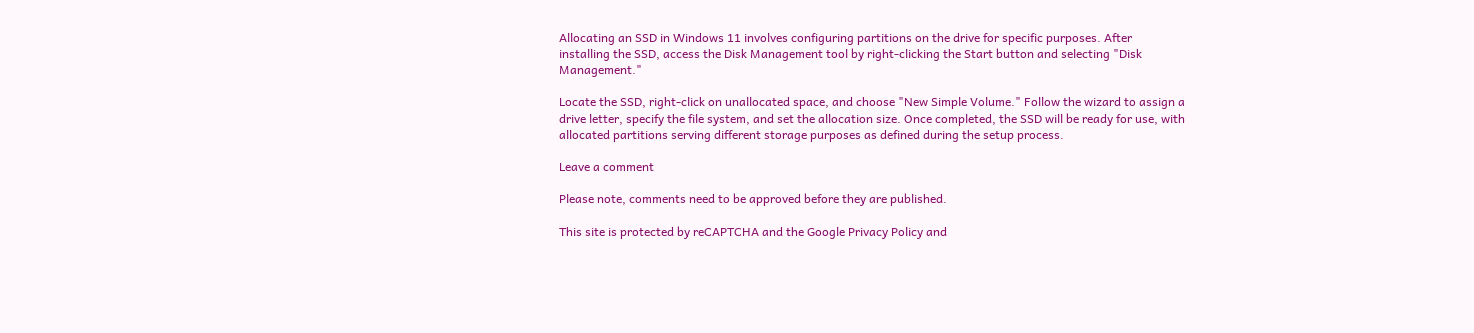Allocating an SSD in Windows 11 involves configuring partitions on the drive for specific purposes. After installing the SSD, access the Disk Management tool by right-clicking the Start button and selecting "Disk Management."

Locate the SSD, right-click on unallocated space, and choose "New Simple Volume." Follow the wizard to assign a drive letter, specify the file system, and set the allocation size. Once completed, the SSD will be ready for use, with allocated partitions serving different storage purposes as defined during the setup process.

Leave a comment

Please note, comments need to be approved before they are published.

This site is protected by reCAPTCHA and the Google Privacy Policy and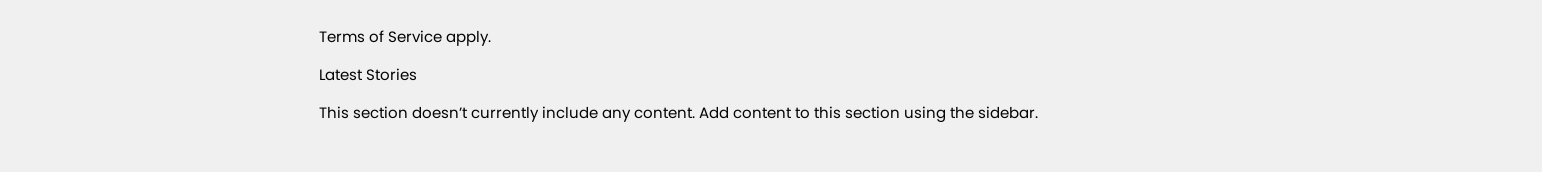Terms of Service apply.

Latest Stories

This section doesn’t currently include any content. Add content to this section using the sidebar.